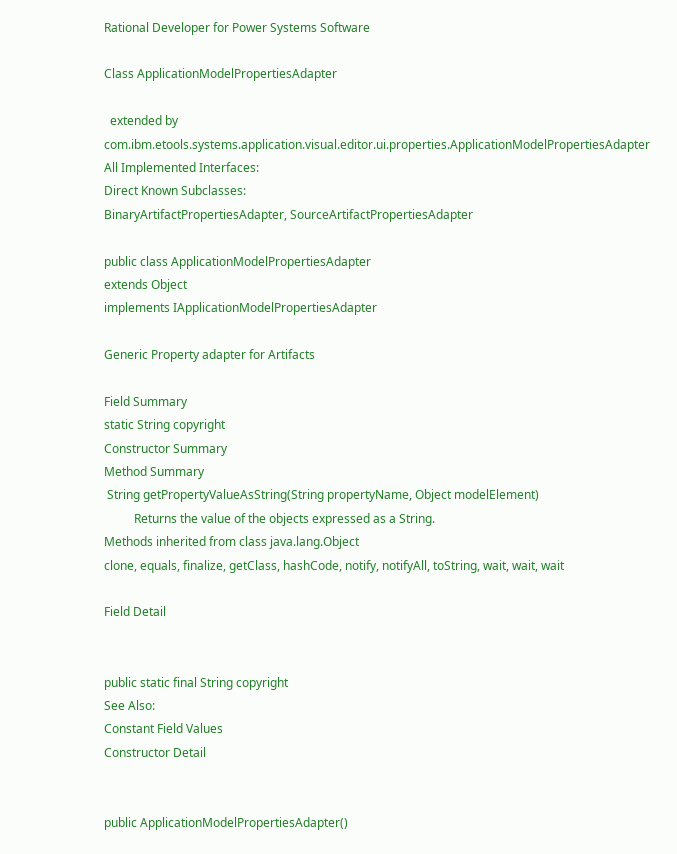Rational Developer for Power Systems Software

Class ApplicationModelPropertiesAdapter

  extended by com.ibm.etools.systems.application.visual.editor.ui.properties.ApplicationModelPropertiesAdapter
All Implemented Interfaces:
Direct Known Subclasses:
BinaryArtifactPropertiesAdapter, SourceArtifactPropertiesAdapter

public class ApplicationModelPropertiesAdapter
extends Object
implements IApplicationModelPropertiesAdapter

Generic Property adapter for Artifacts

Field Summary
static String copyright
Constructor Summary
Method Summary
 String getPropertyValueAsString(String propertyName, Object modelElement)
          Returns the value of the objects expressed as a String.
Methods inherited from class java.lang.Object
clone, equals, finalize, getClass, hashCode, notify, notifyAll, toString, wait, wait, wait

Field Detail


public static final String copyright
See Also:
Constant Field Values
Constructor Detail


public ApplicationModelPropertiesAdapter()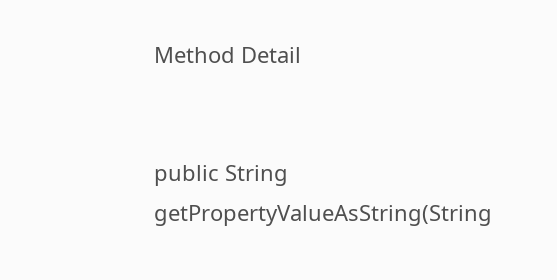Method Detail


public String getPropertyValueAsString(String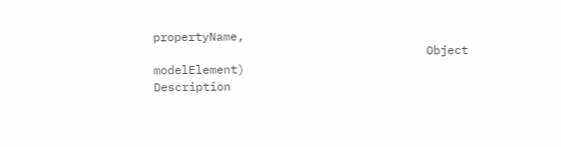propertyName,
                                       Object modelElement)
Description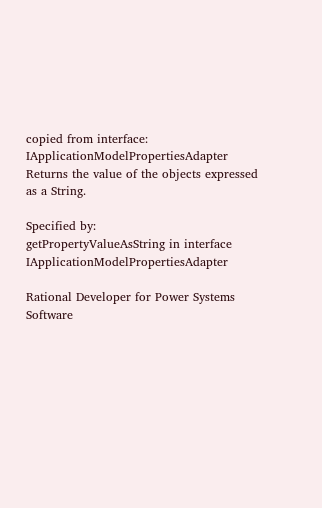copied from interface: IApplicationModelPropertiesAdapter
Returns the value of the objects expressed as a String.

Specified by:
getPropertyValueAsString in interface IApplicationModelPropertiesAdapter

Rational Developer for Power Systems Software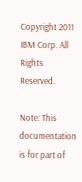Copyright 2011 IBM Corp. All Rights Reserved.

Note: This documentation is for part of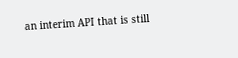an interim API that is still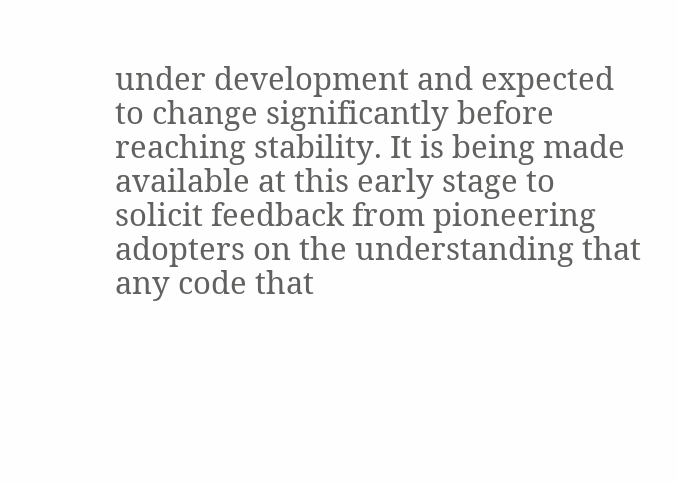under development and expected to change significantly before reaching stability. It is being made available at this early stage to solicit feedback from pioneering adopters on the understanding that any code that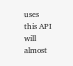uses this API will almost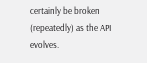certainly be broken (repeatedly) as the API evolves.